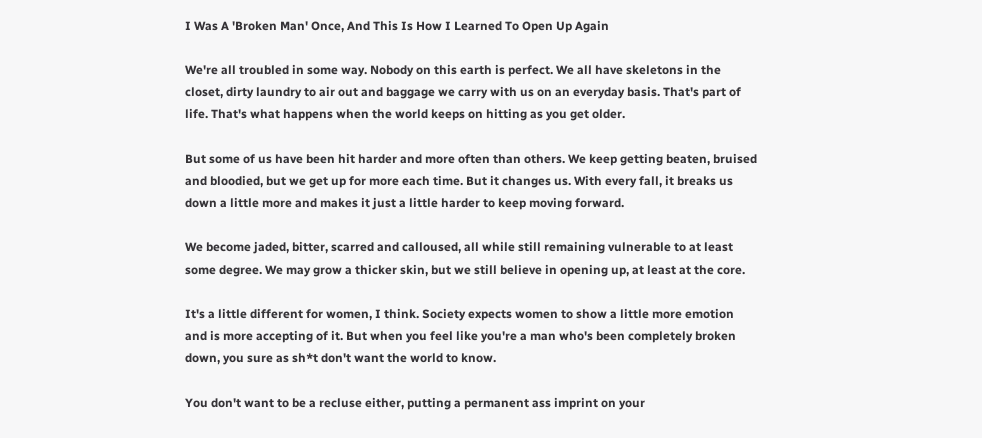I Was A 'Broken Man' Once, And This Is How I Learned To Open Up Again

We're all troubled in some way. Nobody on this earth is perfect. We all have skeletons in the closet, dirty laundry to air out and baggage we carry with us on an everyday basis. That's part of life. That's what happens when the world keeps on hitting as you get older.

But some of us have been hit harder and more often than others. We keep getting beaten, bruised and bloodied, but we get up for more each time. But it changes us. With every fall, it breaks us down a little more and makes it just a little harder to keep moving forward.

We become jaded, bitter, scarred and calloused, all while still remaining vulnerable to at least some degree. We may grow a thicker skin, but we still believe in opening up, at least at the core.

It's a little different for women, I think. Society expects women to show a little more emotion and is more accepting of it. But when you feel like you're a man who's been completely broken down, you sure as sh*t don't want the world to know.

You don't want to be a recluse either, putting a permanent ass imprint on your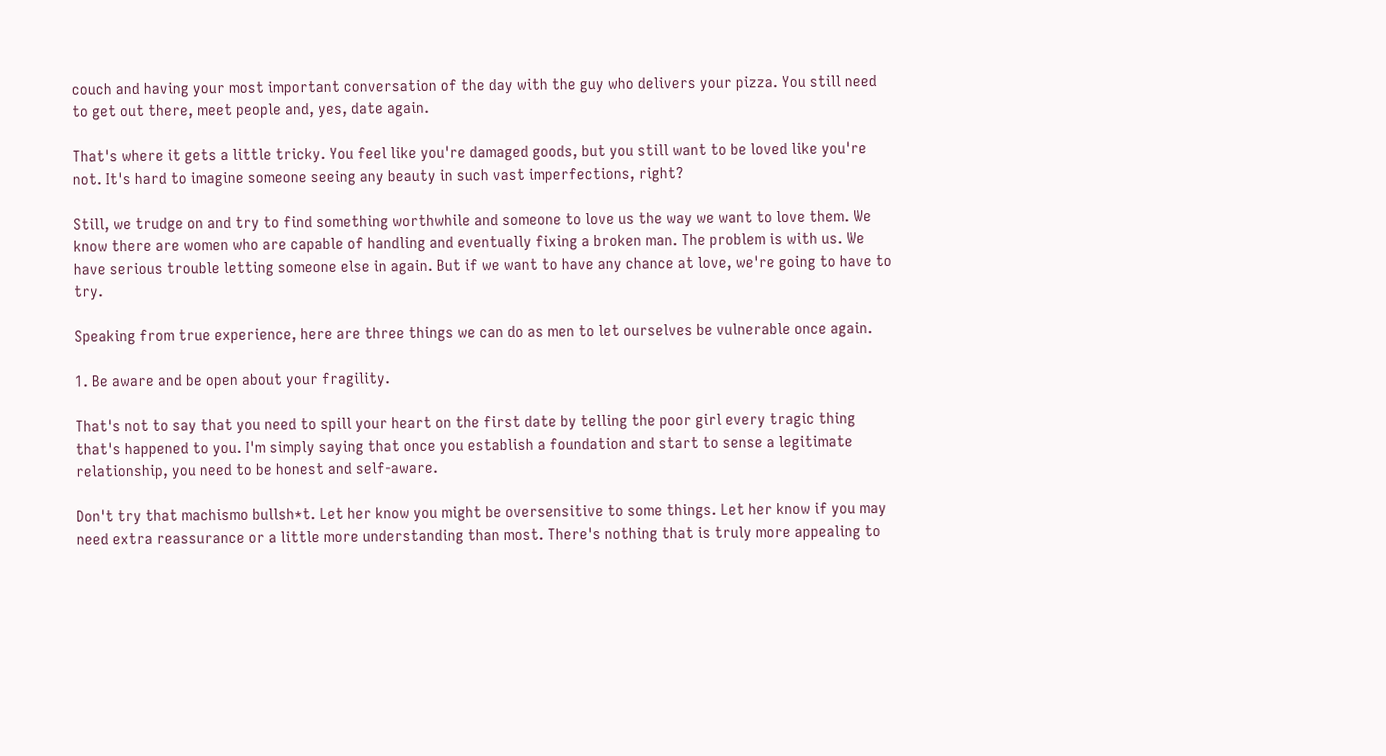couch and having your most important conversation of the day with the guy who delivers your pizza. You still need to get out there, meet people and, yes, date again.

That's where it gets a little tricky. You feel like you're damaged goods, but you still want to be loved like you're not. It's hard to imagine someone seeing any beauty in such vast imperfections, right?

Still, we trudge on and try to find something worthwhile and someone to love us the way we want to love them. We know there are women who are capable of handling and eventually fixing a broken man. The problem is with us. We have serious trouble letting someone else in again. But if we want to have any chance at love, we're going to have to try.

Speaking from true experience, here are three things we can do as men to let ourselves be vulnerable once again.

1. Be aware and be open about your fragility.

That's not to say that you need to spill your heart on the first date by telling the poor girl every tragic thing that's happened to you. I'm simply saying that once you establish a foundation and start to sense a legitimate relationship, you need to be honest and self-aware.

Don't try that machismo bullsh*t. Let her know you might be oversensitive to some things. Let her know if you may need extra reassurance or a little more understanding than most. There's nothing that is truly more appealing to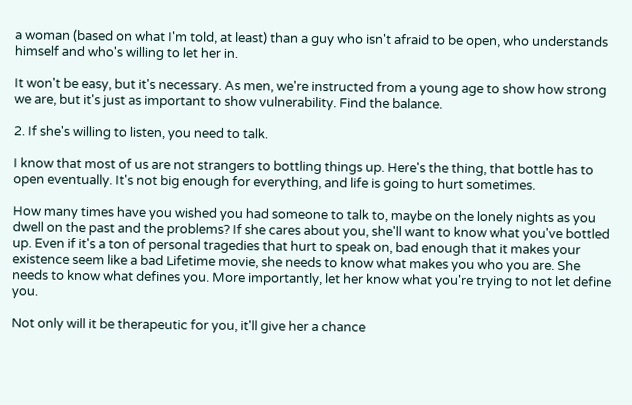a woman (based on what I'm told, at least) than a guy who isn't afraid to be open, who understands himself and who's willing to let her in.

It won't be easy, but it's necessary. As men, we're instructed from a young age to show how strong we are, but it's just as important to show vulnerability. Find the balance.

2. If she's willing to listen, you need to talk.

I know that most of us are not strangers to bottling things up. Here's the thing, that bottle has to open eventually. It's not big enough for everything, and life is going to hurt sometimes.

How many times have you wished you had someone to talk to, maybe on the lonely nights as you dwell on the past and the problems? If she cares about you, she'll want to know what you've bottled up. Even if it's a ton of personal tragedies that hurt to speak on, bad enough that it makes your existence seem like a bad Lifetime movie, she needs to know what makes you who you are. She needs to know what defines you. More importantly, let her know what you're trying to not let define you.

Not only will it be therapeutic for you, it'll give her a chance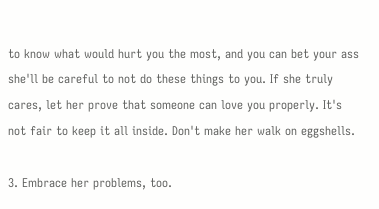to know what would hurt you the most, and you can bet your ass she'll be careful to not do these things to you. If she truly cares, let her prove that someone can love you properly. It's not fair to keep it all inside. Don't make her walk on eggshells.

3. Embrace her problems, too.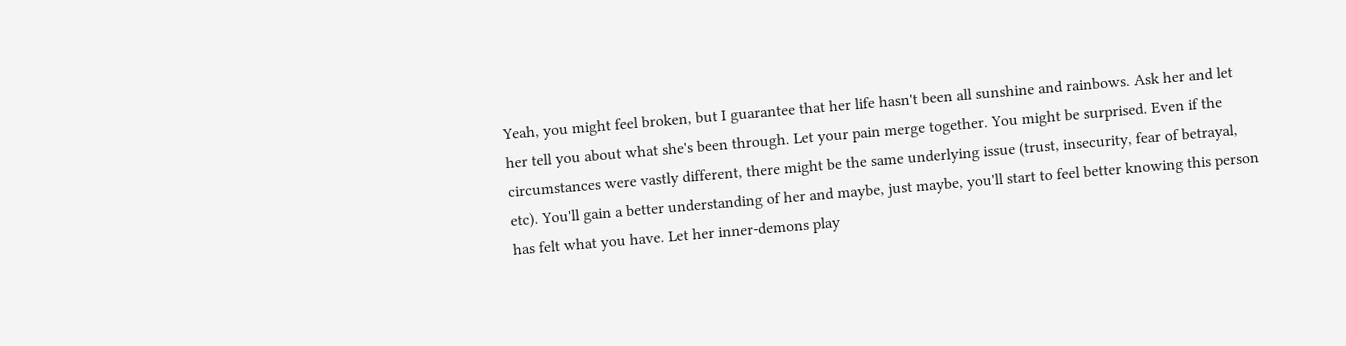Yeah, you might feel broken, but I guarantee that her life hasn't been all sunshine and rainbows. Ask her and let her tell you about what she's been through. Let your pain merge together. You might be surprised. Even if the circumstances were vastly different, there might be the same underlying issue (trust, insecurity, fear of betrayal, etc). You'll gain a better understanding of her and maybe, just maybe, you'll start to feel better knowing this person has felt what you have. Let her inner-demons play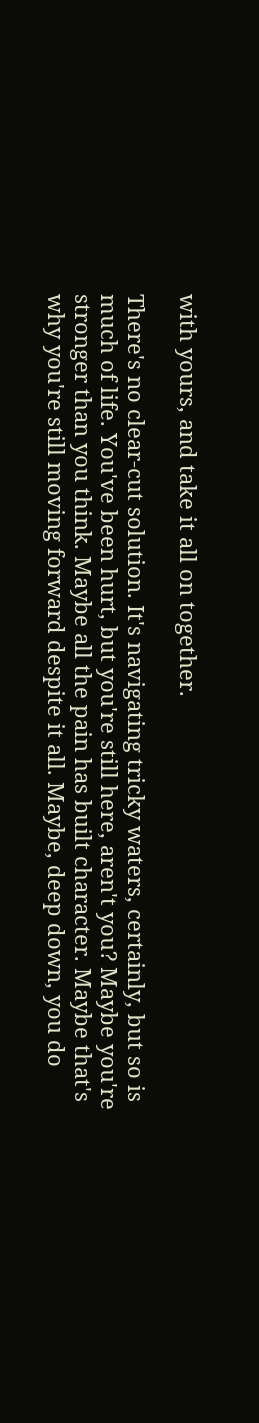with yours, and take it all on together.

There's no clear-cut solution. It's navigating tricky waters, certainly, but so is much of life. You've been hurt, but you're still here, aren't you? Maybe you're stronger than you think. Maybe all the pain has built character. Maybe that's why you're still moving forward despite it all. Maybe, deep down, you do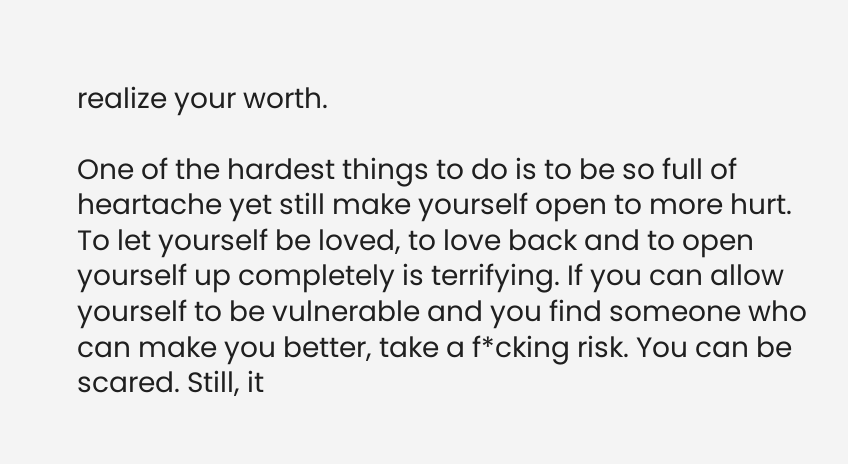realize your worth.

One of the hardest things to do is to be so full of heartache yet still make yourself open to more hurt. To let yourself be loved, to love back and to open yourself up completely is terrifying. If you can allow yourself to be vulnerable and you find someone who can make you better, take a f*cking risk. You can be scared. Still, it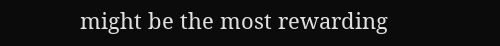might be the most rewarding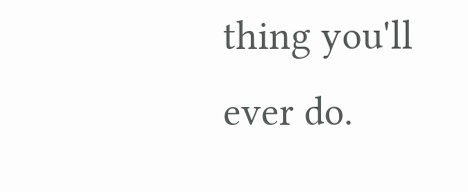thing you'll ever do.